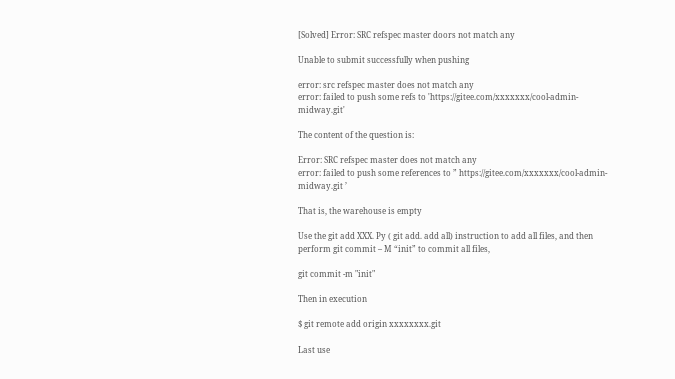[Solved] Error: SRC refspec master doors not match any

Unable to submit successfully when pushing

error: src refspec master does not match any
error: failed to push some refs to 'https://gitee.com/xxxxxxx/cool-admin-midway.git'

The content of the question is:

Error: SRC refspec master does not match any
error: failed to push some references to ” https://gitee.com/xxxxxxx/cool-admin-midway.git ’

That is, the warehouse is empty

Use the git add XXX. Py ( git add. add all) instruction to add all files, and then perform git commit – M “init” to commit all files,

git commit -m "init"

Then in execution

$ git remote add origin xxxxxxxx.git

Last use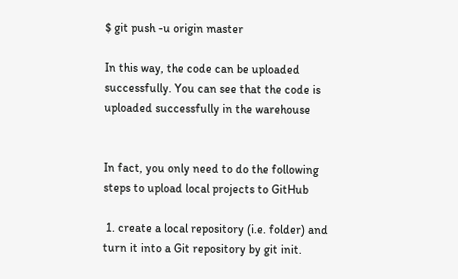$ git push -u origin master

In this way, the code can be uploaded successfully. You can see that the code is uploaded successfully in the warehouse


In fact, you only need to do the following steps to upload local projects to GitHub

 1. create a local repository (i.e. folder) and turn it into a Git repository by git init.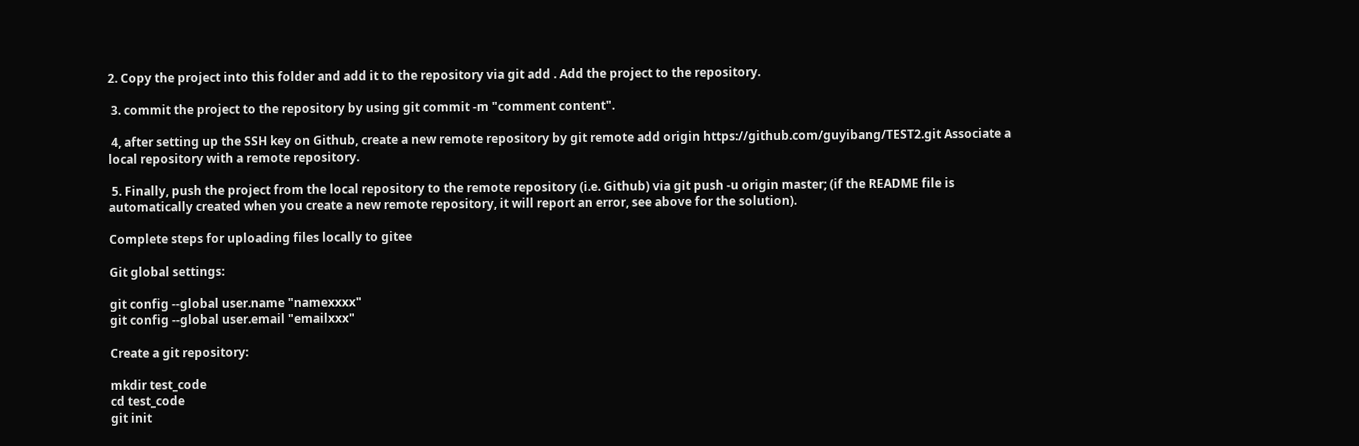2. Copy the project into this folder and add it to the repository via git add . Add the project to the repository.

 3. commit the project to the repository by using git commit -m "comment content".

 4, after setting up the SSH key on Github, create a new remote repository by git remote add origin https://github.com/guyibang/TEST2.git Associate a local repository with a remote repository.

 5. Finally, push the project from the local repository to the remote repository (i.e. Github) via git push -u origin master; (if the README file is automatically created when you create a new remote repository, it will report an error, see above for the solution).

Complete steps for uploading files locally to gitee

Git global settings:

git config --global user.name "namexxxx"
git config --global user.email "emailxxx"

Create a git repository:

mkdir test_code
cd test_code
git init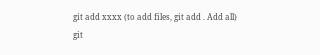git add xxxx (to add files, git add . Add all)
git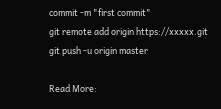commit -m "first commit"
git remote add origin https://xxxxx.git
git push -u origin master

Read More: